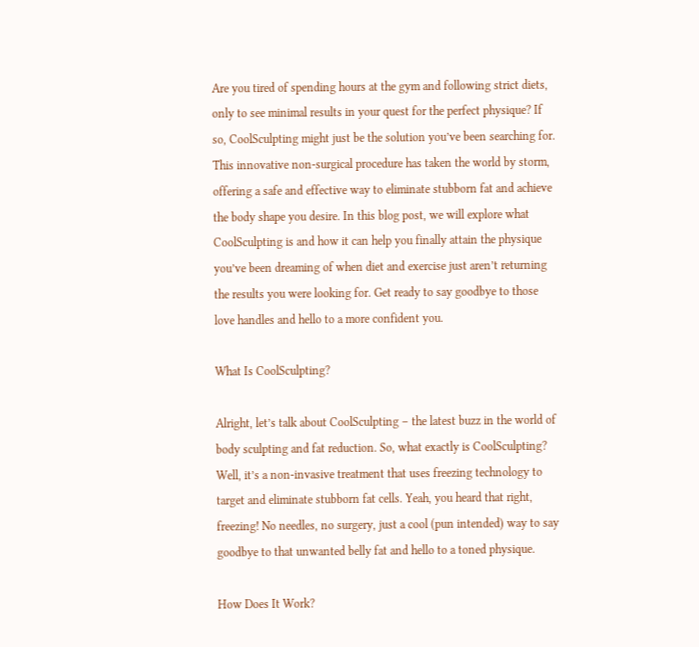Are you tired of spending hours at the gym and following strict diets, only to see minimal results in your quest for the perfect physique? If so, CoolSculpting might just be the solution you’ve been searching for. This innovative non-surgical procedure has taken the world by storm, offering a safe and effective way to eliminate stubborn fat and achieve the body shape you desire. In this blog post, we will explore what CoolSculpting is and how it can help you finally attain the physique you’ve been dreaming of when diet and exercise just aren’t returning the results you were looking for. Get ready to say goodbye to those love handles and hello to a more confident you.

What Is CoolSculpting?

Alright, let’s talk about CoolSculpting – the latest buzz in the world of body sculpting and fat reduction. So, what exactly is CoolSculpting? Well, it’s a non-invasive treatment that uses freezing technology to target and eliminate stubborn fat cells. Yeah, you heard that right, freezing! No needles, no surgery, just a cool (pun intended) way to say goodbye to that unwanted belly fat and hello to a toned physique.

How Does It Work?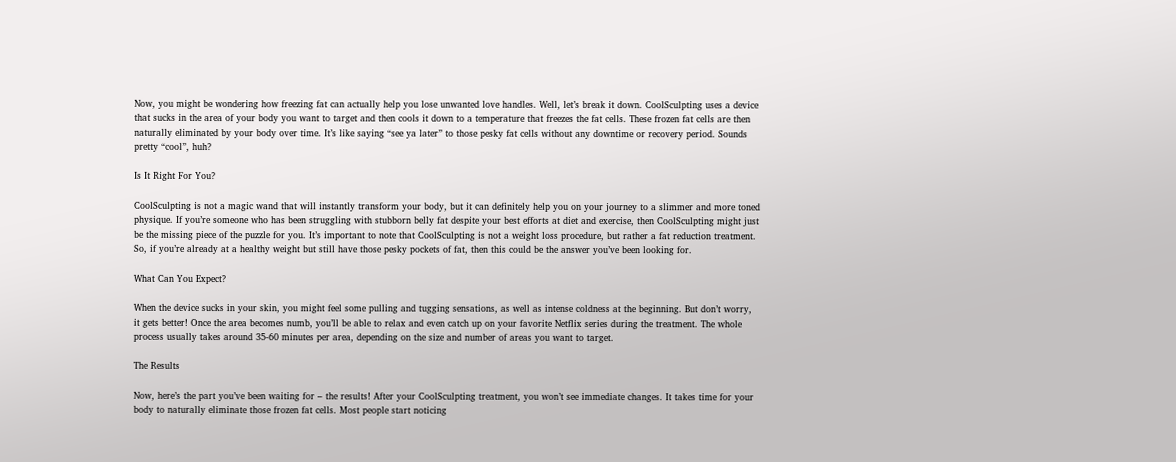Now, you might be wondering how freezing fat can actually help you lose unwanted love handles. Well, let’s break it down. CoolSculpting uses a device that sucks in the area of your body you want to target and then cools it down to a temperature that freezes the fat cells. These frozen fat cells are then naturally eliminated by your body over time. It’s like saying “see ya later” to those pesky fat cells without any downtime or recovery period. Sounds pretty “cool”, huh?

Is It Right For You?

CoolSculpting is not a magic wand that will instantly transform your body, but it can definitely help you on your journey to a slimmer and more toned physique. If you’re someone who has been struggling with stubborn belly fat despite your best efforts at diet and exercise, then CoolSculpting might just be the missing piece of the puzzle for you. It’s important to note that CoolSculpting is not a weight loss procedure, but rather a fat reduction treatment. So, if you’re already at a healthy weight but still have those pesky pockets of fat, then this could be the answer you’ve been looking for.

What Can You Expect?

When the device sucks in your skin, you might feel some pulling and tugging sensations, as well as intense coldness at the beginning. But don’t worry, it gets better! Once the area becomes numb, you’ll be able to relax and even catch up on your favorite Netflix series during the treatment. The whole process usually takes around 35-60 minutes per area, depending on the size and number of areas you want to target.

The Results

Now, here’s the part you’ve been waiting for – the results! After your CoolSculpting treatment, you won’t see immediate changes. It takes time for your body to naturally eliminate those frozen fat cells. Most people start noticing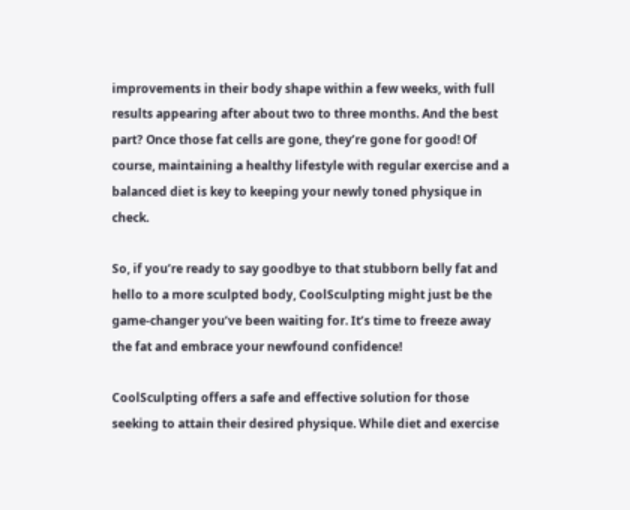improvements in their body shape within a few weeks, with full results appearing after about two to three months. And the best part? Once those fat cells are gone, they’re gone for good! Of course, maintaining a healthy lifestyle with regular exercise and a balanced diet is key to keeping your newly toned physique in check.

So, if you’re ready to say goodbye to that stubborn belly fat and hello to a more sculpted body, CoolSculpting might just be the game-changer you’ve been waiting for. It’s time to freeze away the fat and embrace your newfound confidence!

CoolSculpting offers a safe and effective solution for those seeking to attain their desired physique. While diet and exercise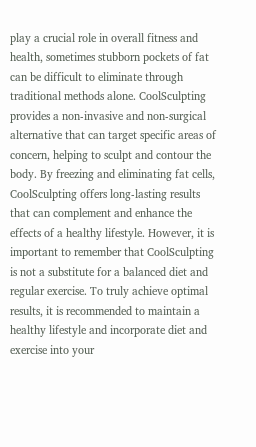play a crucial role in overall fitness and health, sometimes stubborn pockets of fat can be difficult to eliminate through traditional methods alone. CoolSculpting provides a non-invasive and non-surgical alternative that can target specific areas of concern, helping to sculpt and contour the body. By freezing and eliminating fat cells, CoolSculpting offers long-lasting results that can complement and enhance the effects of a healthy lifestyle. However, it is important to remember that CoolSculpting is not a substitute for a balanced diet and regular exercise. To truly achieve optimal results, it is recommended to maintain a healthy lifestyle and incorporate diet and exercise into your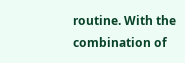routine. With the combination of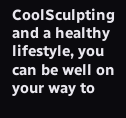CoolSculpting and a healthy lifestyle, you can be well on your way to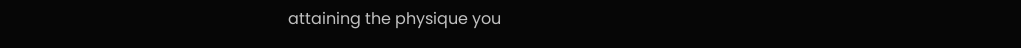attaining the physique you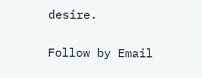desire.

Follow by Email